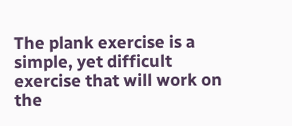The plank exercise is a simple, yet difficult exercise that will work on the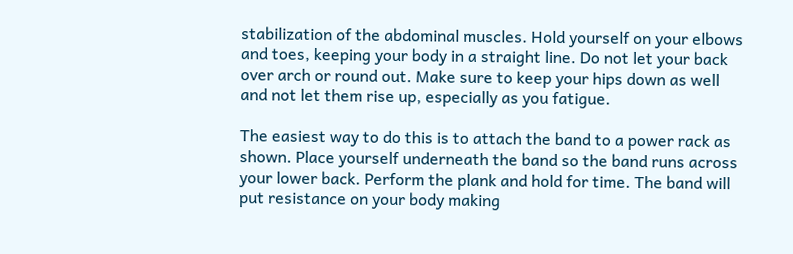stabilization of the abdominal muscles. Hold yourself on your elbows and toes, keeping your body in a straight line. Do not let your back over arch or round out. Make sure to keep your hips down as well and not let them rise up, especially as you fatigue.

The easiest way to do this is to attach the band to a power rack as shown. Place yourself underneath the band so the band runs across your lower back. Perform the plank and hold for time. The band will put resistance on your body making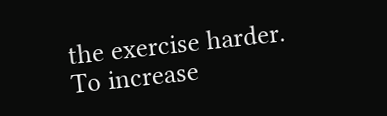the exercise harder. To increase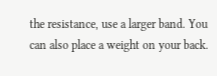the resistance, use a larger band. You can also place a weight on your back.